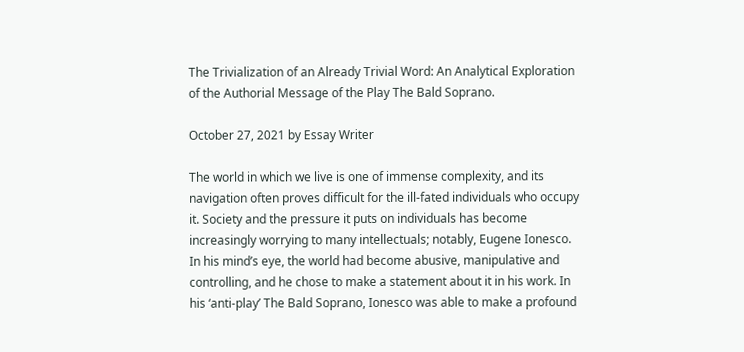The Trivialization of an Already Trivial Word: An Analytical Exploration of the Authorial Message of the Play The Bald Soprano.

October 27, 2021 by Essay Writer

The world in which we live is one of immense complexity, and its navigation often proves difficult for the ill-fated individuals who occupy it. Society and the pressure it puts on individuals has become increasingly worrying to many intellectuals; notably, Eugene Ionesco. In his mind’s eye, the world had become abusive, manipulative and controlling, and he chose to make a statement about it in his work. In his ‘anti-play’ The Bald Soprano, Ionesco was able to make a profound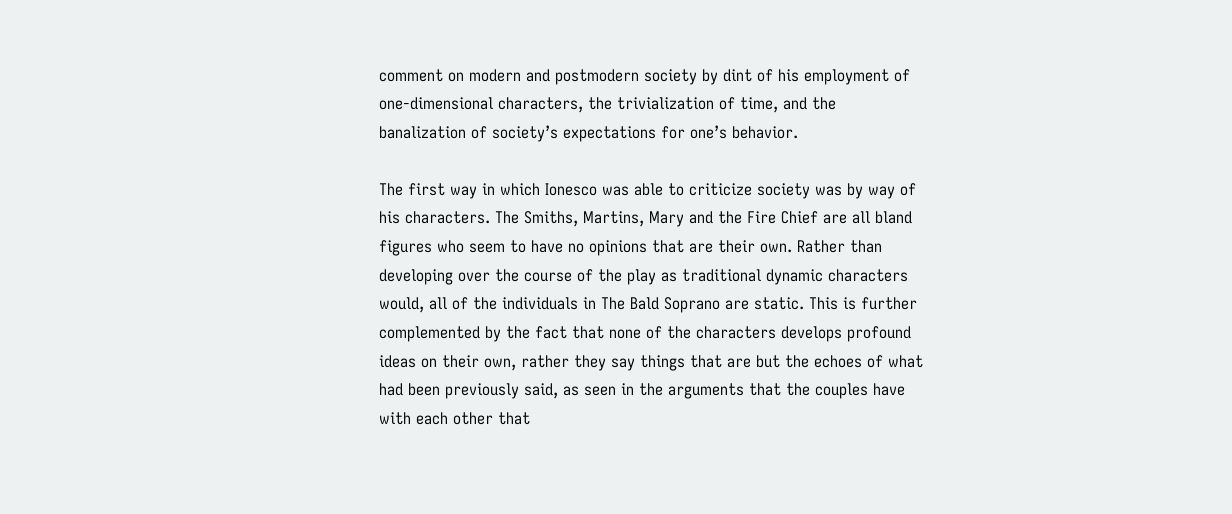comment on modern and postmodern society by dint of his employment of one-dimensional characters, the trivialization of time, and the banalization of society’s expectations for one’s behavior.

The first way in which Ionesco was able to criticize society was by way of his characters. The Smiths, Martins, Mary and the Fire Chief are all bland figures who seem to have no opinions that are their own. Rather than developing over the course of the play as traditional dynamic characters would, all of the individuals in The Bald Soprano are static. This is further complemented by the fact that none of the characters develops profound ideas on their own, rather they say things that are but the echoes of what had been previously said, as seen in the arguments that the couples have with each other that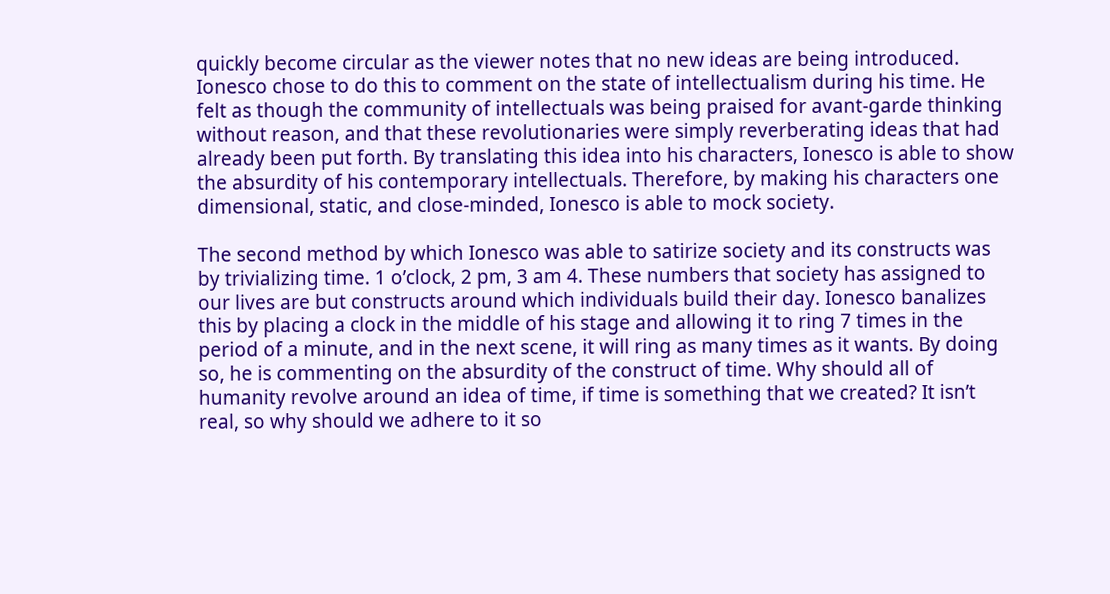quickly become circular as the viewer notes that no new ideas are being introduced. Ionesco chose to do this to comment on the state of intellectualism during his time. He felt as though the community of intellectuals was being praised for avant-garde thinking without reason, and that these revolutionaries were simply reverberating ideas that had already been put forth. By translating this idea into his characters, Ionesco is able to show the absurdity of his contemporary intellectuals. Therefore, by making his characters one dimensional, static, and close-minded, Ionesco is able to mock society.

The second method by which Ionesco was able to satirize society and its constructs was by trivializing time. 1 o’clock, 2 pm, 3 am 4. These numbers that society has assigned to our lives are but constructs around which individuals build their day. Ionesco banalizes this by placing a clock in the middle of his stage and allowing it to ring 7 times in the period of a minute, and in the next scene, it will ring as many times as it wants. By doing so, he is commenting on the absurdity of the construct of time. Why should all of humanity revolve around an idea of time, if time is something that we created? It isn’t real, so why should we adhere to it so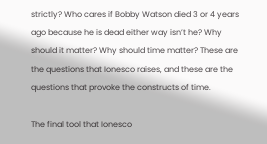strictly? Who cares if Bobby Watson died 3 or 4 years ago because he is dead either way isn’t he? Why should it matter? Why should time matter? These are the questions that Ionesco raises, and these are the questions that provoke the constructs of time.

The final tool that Ionesco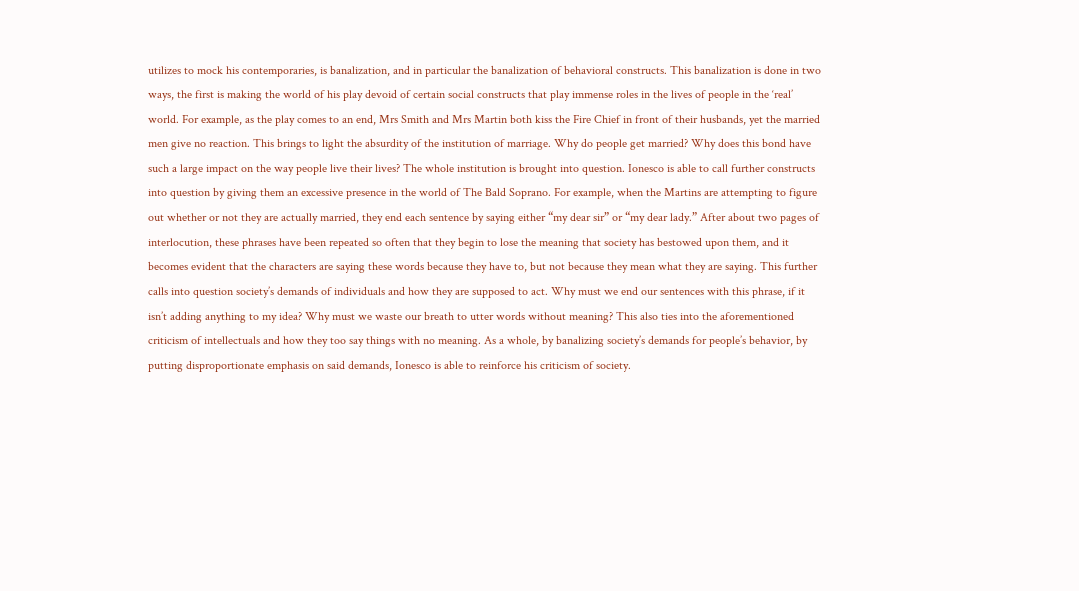utilizes to mock his contemporaries, is banalization, and in particular the banalization of behavioral constructs. This banalization is done in two ways, the first is making the world of his play devoid of certain social constructs that play immense roles in the lives of people in the ‘real’ world. For example, as the play comes to an end, Mrs Smith and Mrs Martin both kiss the Fire Chief in front of their husbands, yet the married men give no reaction. This brings to light the absurdity of the institution of marriage. Why do people get married? Why does this bond have such a large impact on the way people live their lives? The whole institution is brought into question. Ionesco is able to call further constructs into question by giving them an excessive presence in the world of The Bald Soprano. For example, when the Martins are attempting to figure out whether or not they are actually married, they end each sentence by saying either “my dear sir” or “my dear lady.” After about two pages of interlocution, these phrases have been repeated so often that they begin to lose the meaning that society has bestowed upon them, and it becomes evident that the characters are saying these words because they have to, but not because they mean what they are saying. This further calls into question society’s demands of individuals and how they are supposed to act. Why must we end our sentences with this phrase, if it isn’t adding anything to my idea? Why must we waste our breath to utter words without meaning? This also ties into the aforementioned criticism of intellectuals and how they too say things with no meaning. As a whole, by banalizing society’s demands for people’s behavior, by putting disproportionate emphasis on said demands, Ionesco is able to reinforce his criticism of society.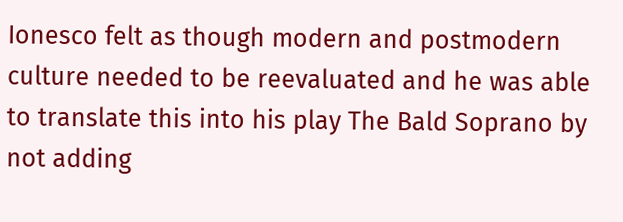Ionesco felt as though modern and postmodern culture needed to be reevaluated and he was able to translate this into his play The Bald Soprano by not adding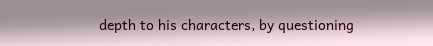depth to his characters, by questioning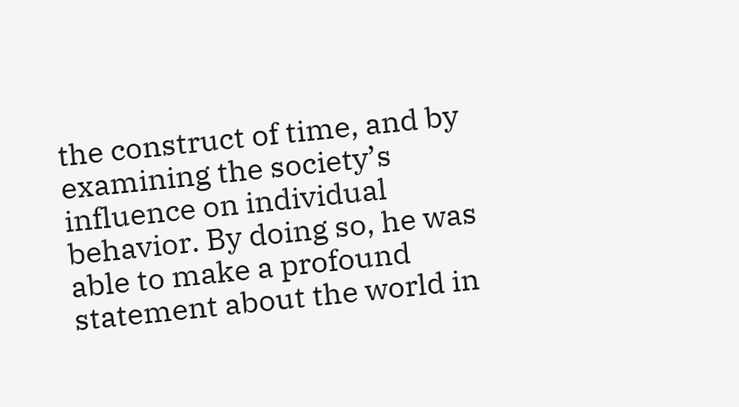the construct of time, and by examining the society’s influence on individual behavior. By doing so, he was able to make a profound statement about the world in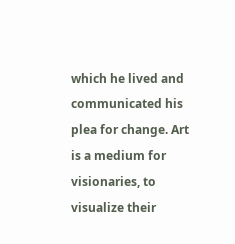which he lived and communicated his plea for change. Art is a medium for visionaries, to visualize their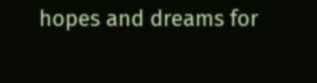hopes and dreams for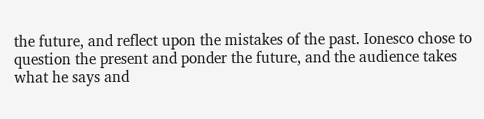the future, and reflect upon the mistakes of the past. Ionesco chose to question the present and ponder the future, and the audience takes what he says and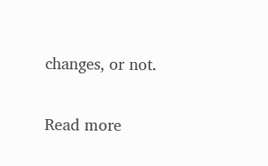changes, or not.

Read more